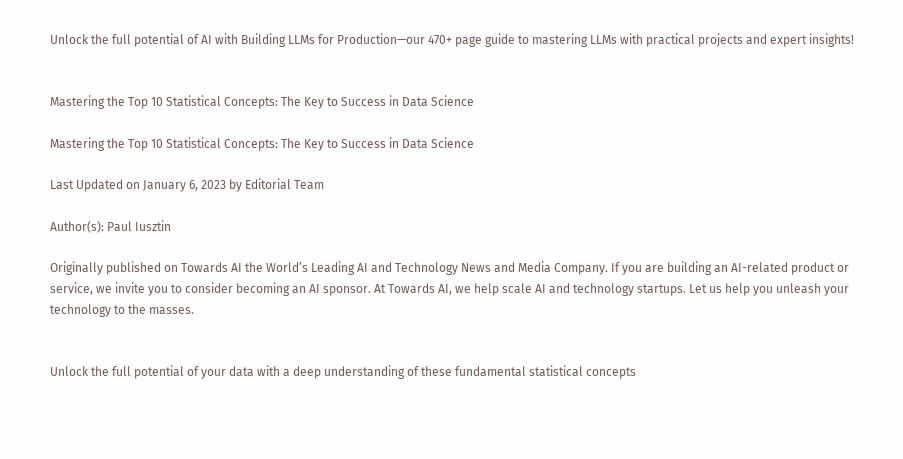Unlock the full potential of AI with Building LLMs for Production—our 470+ page guide to mastering LLMs with practical projects and expert insights!


Mastering the Top 10 Statistical Concepts: The Key to Success in Data Science

Mastering the Top 10 Statistical Concepts: The Key to Success in Data Science

Last Updated on January 6, 2023 by Editorial Team

Author(s): Paul Iusztin

Originally published on Towards AI the World’s Leading AI and Technology News and Media Company. If you are building an AI-related product or service, we invite you to consider becoming an AI sponsor. At Towards AI, we help scale AI and technology startups. Let us help you unleash your technology to the masses.


Unlock the full potential of your data with a deep understanding of these fundamental statistical concepts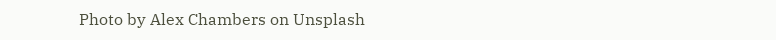Photo by Alex Chambers on Unsplash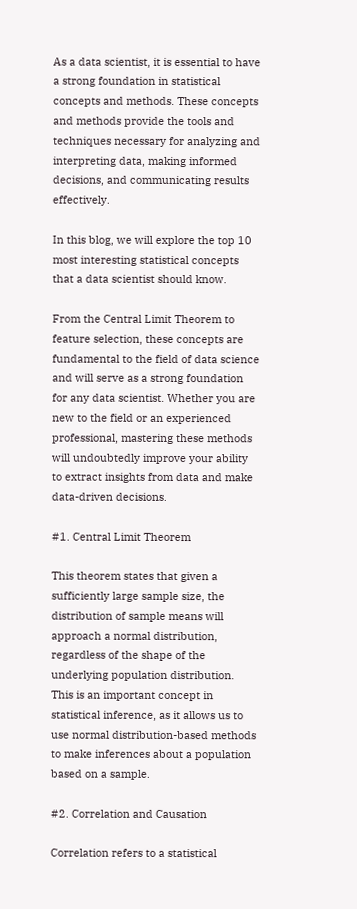As a data scientist, it is essential to have a strong foundation in statistical concepts and methods. These concepts and methods provide the tools and techniques necessary for analyzing and interpreting data, making informed decisions, and communicating results effectively.

In this blog, we will explore the top 10 most interesting statistical concepts that a data scientist should know.

From the Central Limit Theorem to feature selection, these concepts are fundamental to the field of data science and will serve as a strong foundation for any data scientist. Whether you are new to the field or an experienced professional, mastering these methods will undoubtedly improve your ability to extract insights from data and make data-driven decisions.

#1. Central Limit Theorem

This theorem states that given a sufficiently large sample size, the distribution of sample means will approach a normal distribution, regardless of the shape of the underlying population distribution. This is an important concept in statistical inference, as it allows us to use normal distribution-based methods to make inferences about a population based on a sample.

#2. Correlation and Causation

Correlation refers to a statistical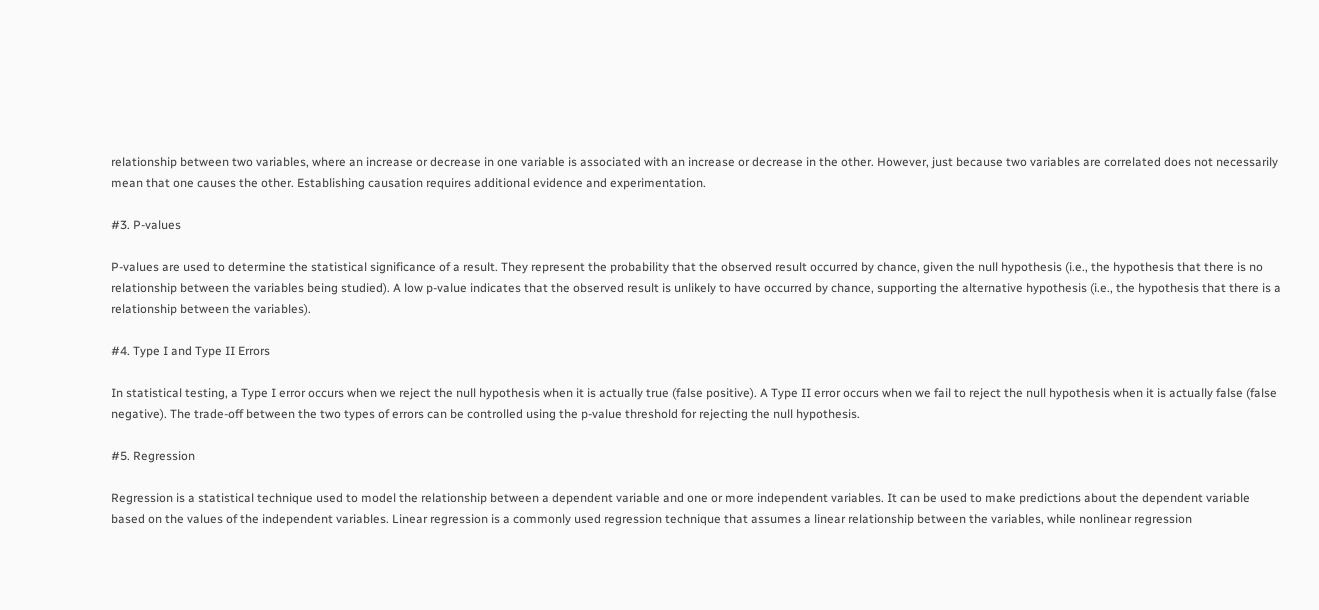relationship between two variables, where an increase or decrease in one variable is associated with an increase or decrease in the other. However, just because two variables are correlated does not necessarily mean that one causes the other. Establishing causation requires additional evidence and experimentation.

#3. P-values

P-values are used to determine the statistical significance of a result. They represent the probability that the observed result occurred by chance, given the null hypothesis (i.e., the hypothesis that there is no relationship between the variables being studied). A low p-value indicates that the observed result is unlikely to have occurred by chance, supporting the alternative hypothesis (i.e., the hypothesis that there is a relationship between the variables).

#4. Type I and Type II Errors

In statistical testing, a Type I error occurs when we reject the null hypothesis when it is actually true (false positive). A Type II error occurs when we fail to reject the null hypothesis when it is actually false (false negative). The trade-off between the two types of errors can be controlled using the p-value threshold for rejecting the null hypothesis.

#5. Regression

Regression is a statistical technique used to model the relationship between a dependent variable and one or more independent variables. It can be used to make predictions about the dependent variable based on the values of the independent variables. Linear regression is a commonly used regression technique that assumes a linear relationship between the variables, while nonlinear regression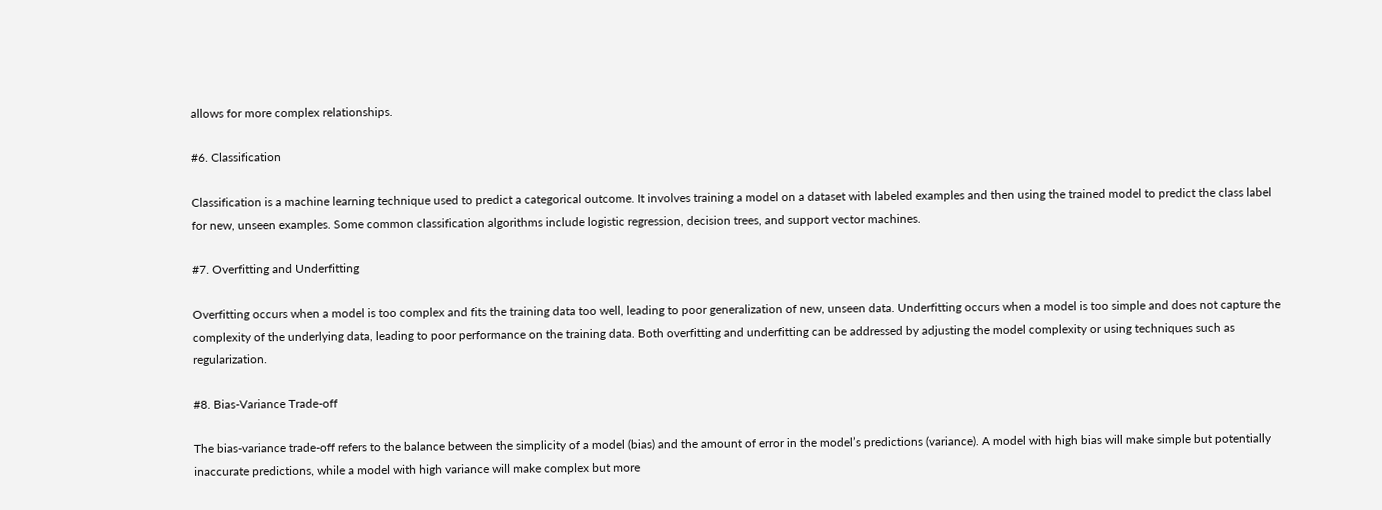allows for more complex relationships.

#6. Classification

Classification is a machine learning technique used to predict a categorical outcome. It involves training a model on a dataset with labeled examples and then using the trained model to predict the class label for new, unseen examples. Some common classification algorithms include logistic regression, decision trees, and support vector machines.

#7. Overfitting and Underfitting

Overfitting occurs when a model is too complex and fits the training data too well, leading to poor generalization of new, unseen data. Underfitting occurs when a model is too simple and does not capture the complexity of the underlying data, leading to poor performance on the training data. Both overfitting and underfitting can be addressed by adjusting the model complexity or using techniques such as regularization.

#8. Bias-Variance Trade-off

The bias-variance trade-off refers to the balance between the simplicity of a model (bias) and the amount of error in the model’s predictions (variance). A model with high bias will make simple but potentially inaccurate predictions, while a model with high variance will make complex but more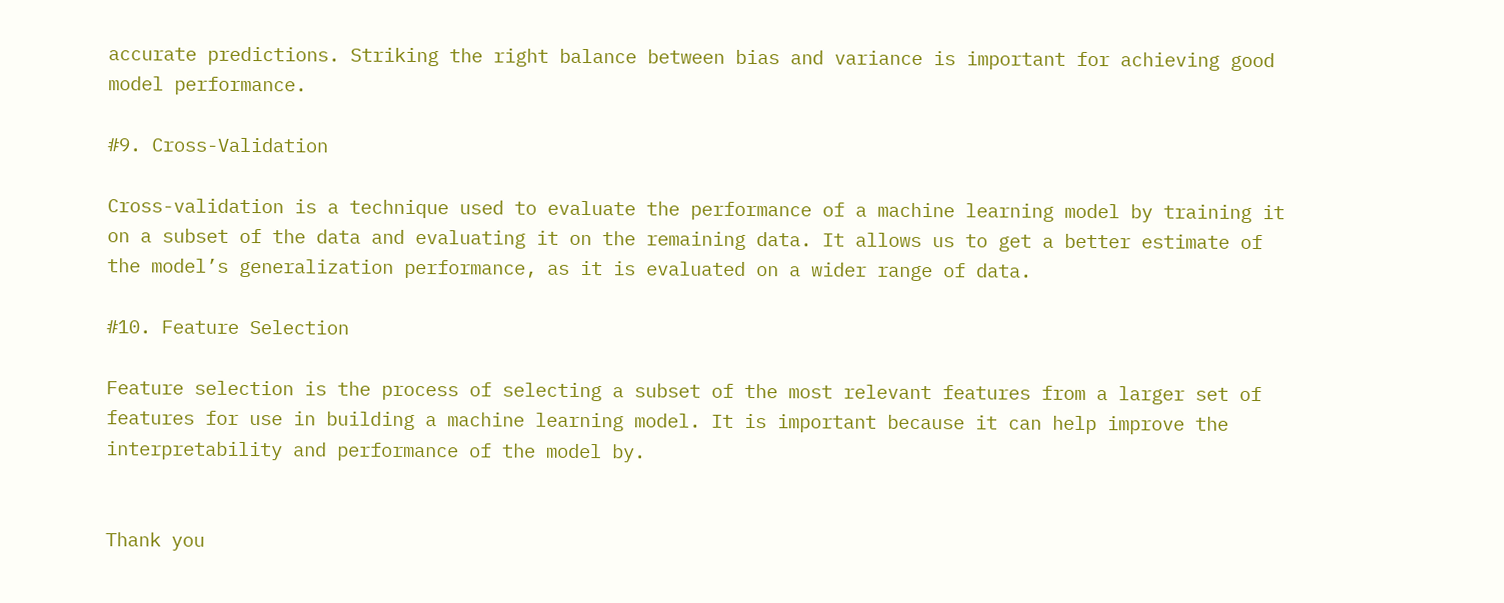accurate predictions. Striking the right balance between bias and variance is important for achieving good model performance.

#9. Cross-Validation

Cross-validation is a technique used to evaluate the performance of a machine learning model by training it on a subset of the data and evaluating it on the remaining data. It allows us to get a better estimate of the model’s generalization performance, as it is evaluated on a wider range of data.

#10. Feature Selection

Feature selection is the process of selecting a subset of the most relevant features from a larger set of features for use in building a machine learning model. It is important because it can help improve the interpretability and performance of the model by.


Thank you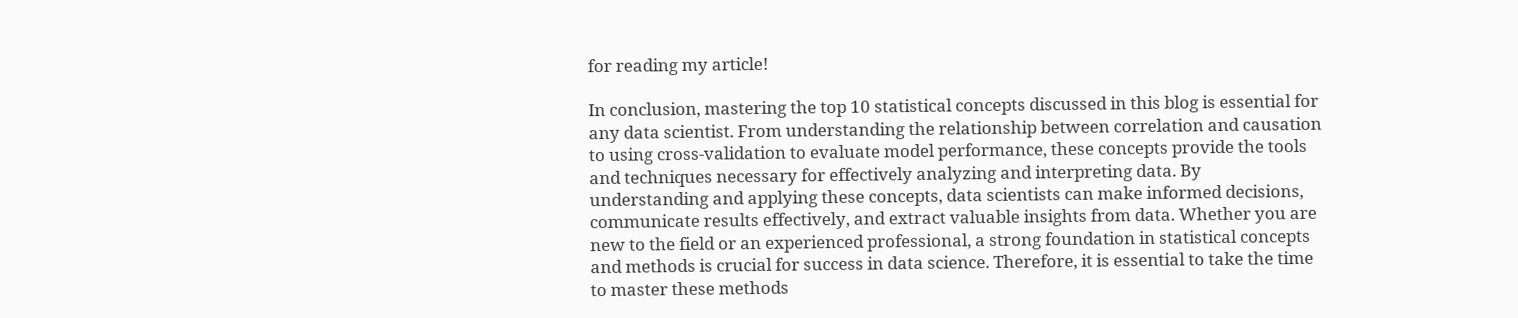for reading my article!

In conclusion, mastering the top 10 statistical concepts discussed in this blog is essential for any data scientist. From understanding the relationship between correlation and causation to using cross-validation to evaluate model performance, these concepts provide the tools and techniques necessary for effectively analyzing and interpreting data. By understanding and applying these concepts, data scientists can make informed decisions, communicate results effectively, and extract valuable insights from data. Whether you are new to the field or an experienced professional, a strong foundation in statistical concepts and methods is crucial for success in data science. Therefore, it is essential to take the time to master these methods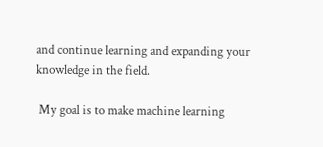and continue learning and expanding your knowledge in the field.

 My goal is to make machine learning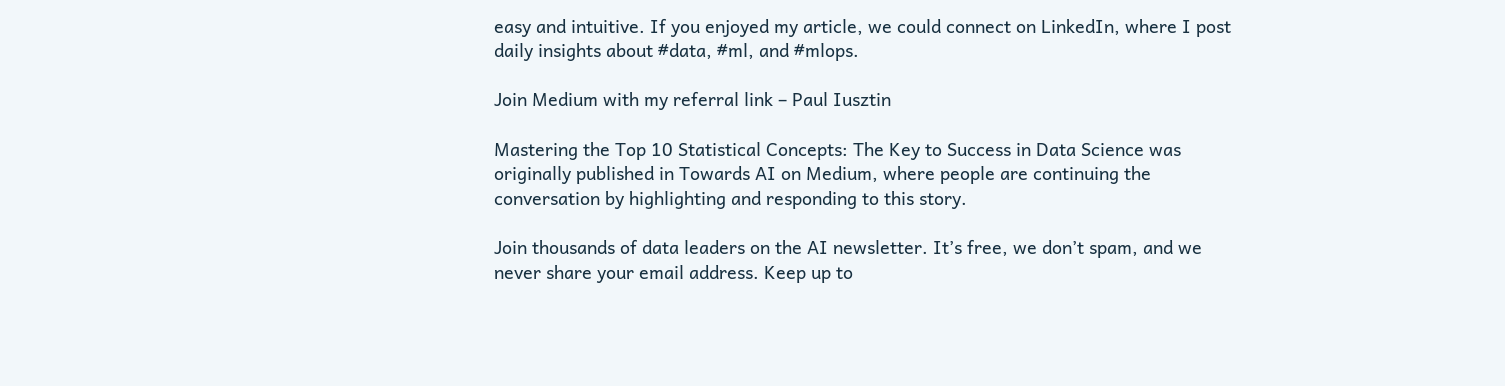easy and intuitive. If you enjoyed my article, we could connect on LinkedIn, where I post daily insights about #data, #ml, and #mlops.

Join Medium with my referral link – Paul Iusztin

Mastering the Top 10 Statistical Concepts: The Key to Success in Data Science was originally published in Towards AI on Medium, where people are continuing the conversation by highlighting and responding to this story.

Join thousands of data leaders on the AI newsletter. It’s free, we don’t spam, and we never share your email address. Keep up to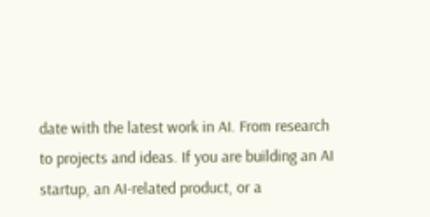date with the latest work in AI. From research to projects and ideas. If you are building an AI startup, an AI-related product, or a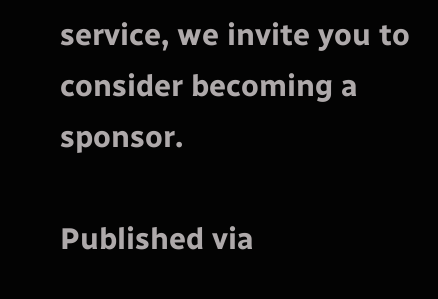service, we invite you to consider becoming a sponsor.

Published via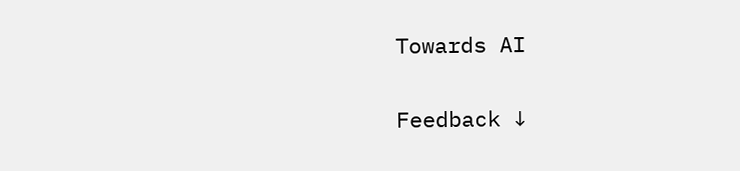Towards AI

Feedback ↓